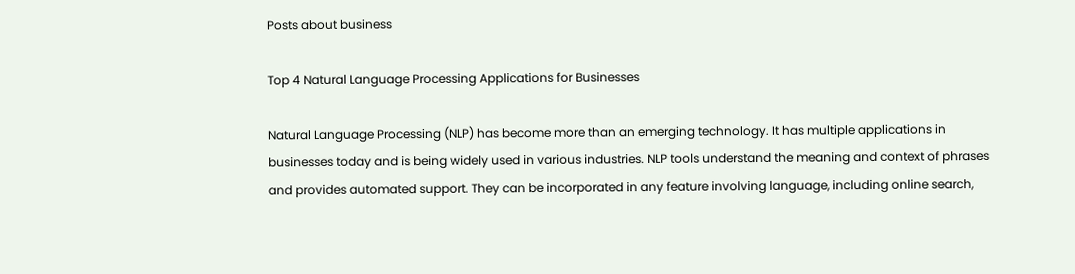Posts about business

Top 4 Natural Language Processing Applications for Businesses

Natural Language Processing (NLP) has become more than an emerging technology. It has multiple applications in businesses today and is being widely used in various industries. NLP tools understand the meaning and context of phrases and provides automated support. They can be incorporated in any feature involving language, including online search,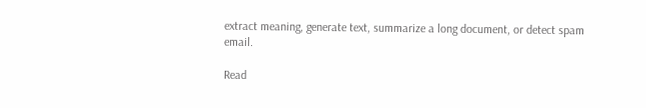extract meaning, generate text, summarize a long document, or detect spam email.

Read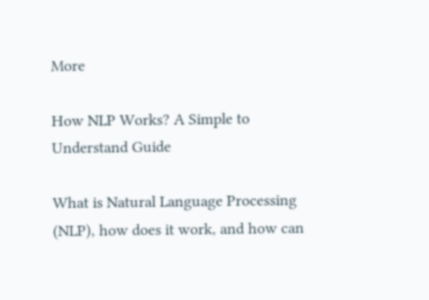More

How NLP Works? A Simple to Understand Guide

What is Natural Language Processing (NLP), how does it work, and how can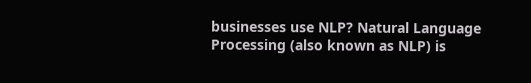businesses use NLP? Natural Language Processing (also known as NLP) is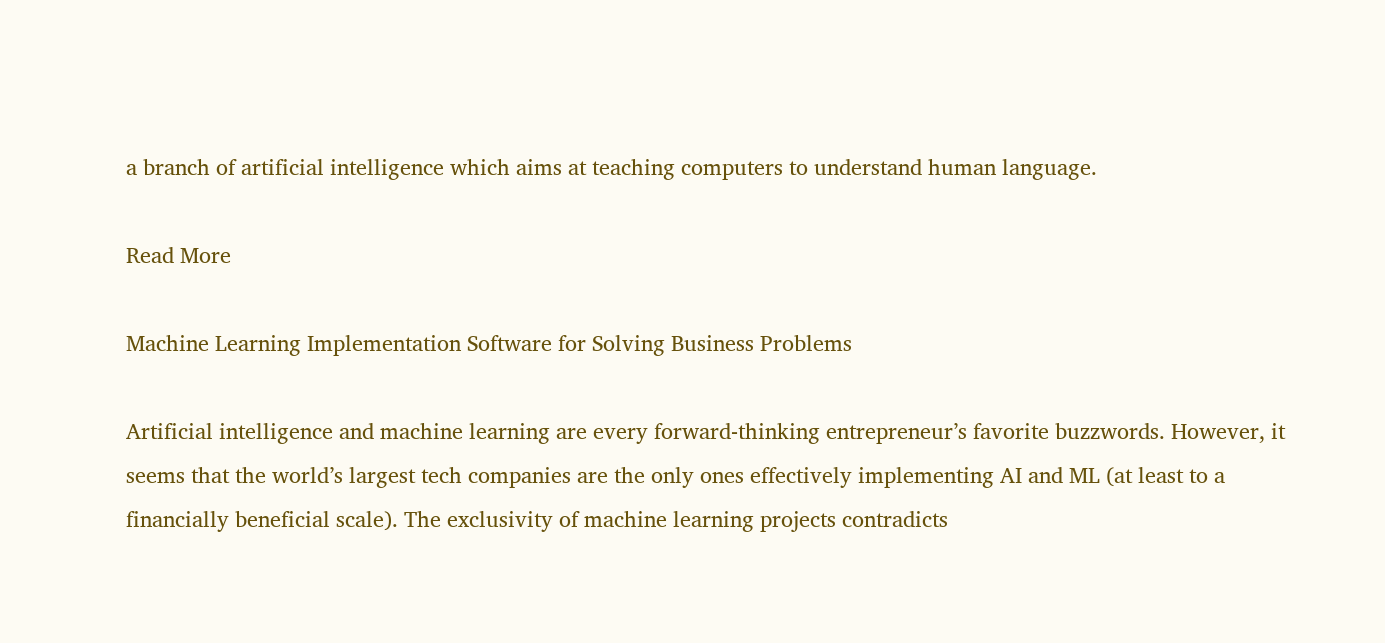a branch of artificial intelligence which aims at teaching computers to understand human language.

Read More

Machine Learning Implementation Software for Solving Business Problems

Artificial intelligence and machine learning are every forward-thinking entrepreneur’s favorite buzzwords. However, it seems that the world’s largest tech companies are the only ones effectively implementing AI and ML (at least to a financially beneficial scale). The exclusivity of machine learning projects contradicts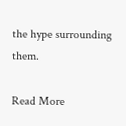the hype surrounding them.

Read More